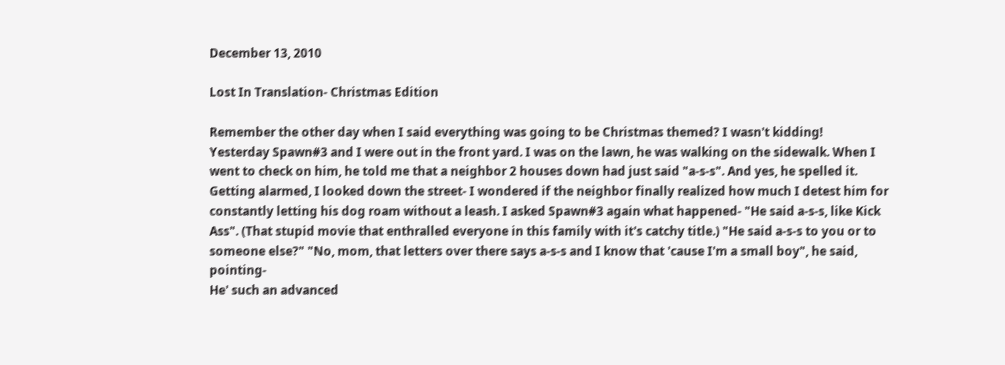December 13, 2010

Lost In Translation- Christmas Edition

Remember the other day when I said everything was going to be Christmas themed? I wasn't kidding!
Yesterday Spawn#3 and I were out in the front yard. I was on the lawn, he was walking on the sidewalk. When I went to check on him, he told me that a neighbor 2 houses down had just said "a-s-s". And yes, he spelled it. Getting alarmed, I looked down the street- I wondered if the neighbor finally realized how much I detest him for constantly letting his dog roam without a leash. I asked Spawn#3 again what happened- "He said a-s-s, like Kick Ass". (That stupid movie that enthralled everyone in this family with it's catchy title.) "He said a-s-s to you or to someone else?" "No, mom, that letters over there says a-s-s and I know that 'cause I'm a small boy", he said, pointing-
He' such an advanced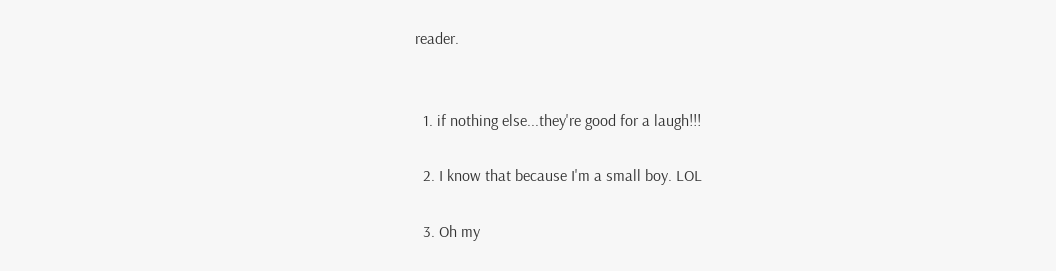reader.


  1. if nothing else...they're good for a laugh!!!

  2. I know that because I'm a small boy. LOL

  3. Oh my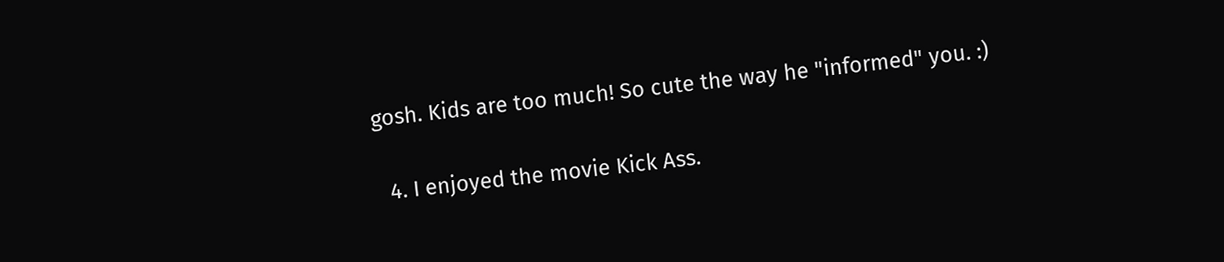gosh. Kids are too much! So cute the way he "informed" you. :)

  4. I enjoyed the movie Kick Ass.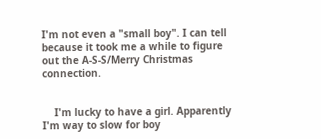I'm not even a "small boy". I can tell because it took me a while to figure out the A-S-S/Merry Christmas connection.


    I'm lucky to have a girl. Apparently I'm way to slow for boy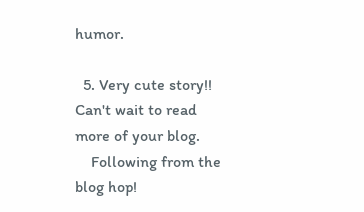humor.

  5. Very cute story!! Can't wait to read more of your blog.
    Following from the blog hop!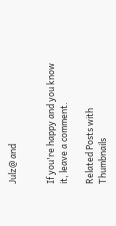Julz@ and


If you're happy and you know it, leave a comment.

Related Posts with Thumbnails